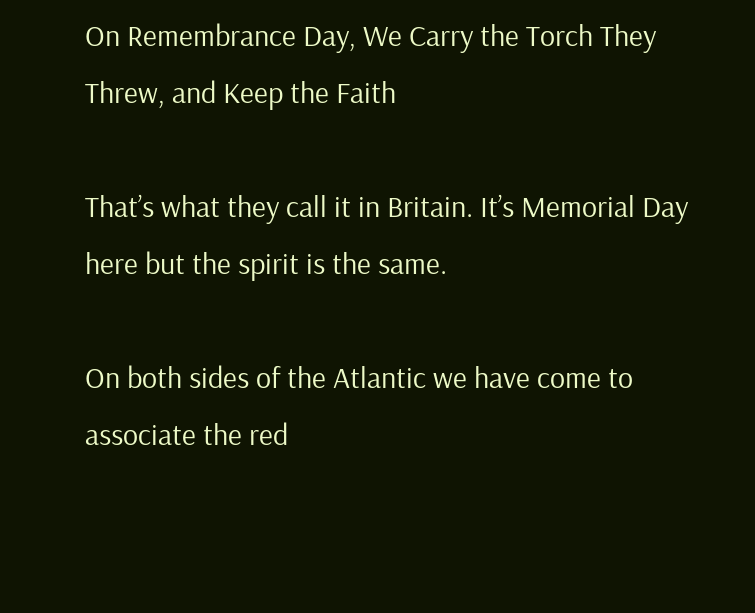On Remembrance Day, We Carry the Torch They Threw, and Keep the Faith

That’s what they call it in Britain. It’s Memorial Day here but the spirit is the same.

On both sides of the Atlantic we have come to associate the red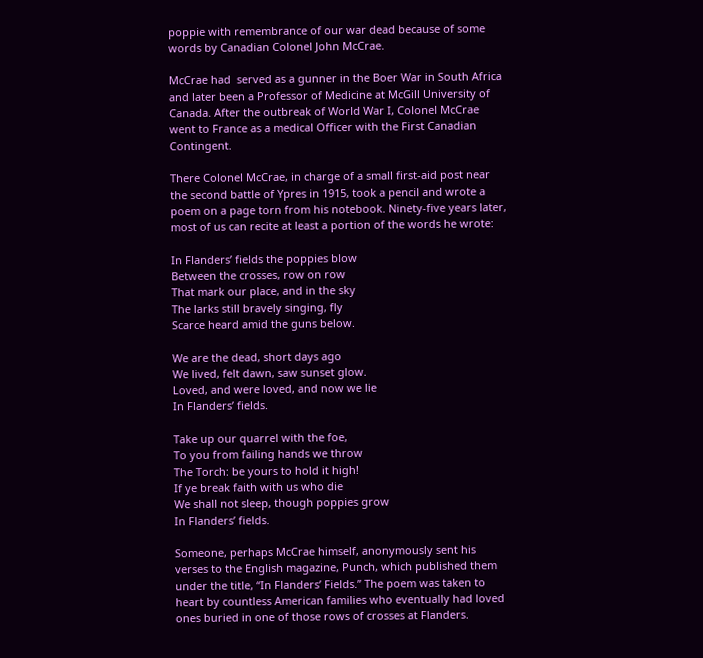poppie with remembrance of our war dead because of some words by Canadian Colonel John McCrae.

McCrae had  served as a gunner in the Boer War in South Africa and later been a Professor of Medicine at McGill University of Canada. After the outbreak of World War I, Colonel McCrae went to France as a medical Officer with the First Canadian Contingent.

There Colonel McCrae, in charge of a small first-aid post near the second battle of Ypres in 1915, took a pencil and wrote a poem on a page torn from his notebook. Ninety-five years later, most of us can recite at least a portion of the words he wrote:

In Flanders’ fields the poppies blow
Between the crosses, row on row
That mark our place, and in the sky
The larks still bravely singing, fly
Scarce heard amid the guns below.

We are the dead, short days ago
We lived, felt dawn, saw sunset glow.
Loved, and were loved, and now we lie
In Flanders’ fields.

Take up our quarrel with the foe,
To you from failing hands we throw
The Torch: be yours to hold it high!
If ye break faith with us who die
We shall not sleep, though poppies grow
In Flanders’ fields.

Someone, perhaps McCrae himself, anonymously sent his verses to the English magazine, Punch, which published them under the title, “In Flanders’ Fields.” The poem was taken to heart by countless American families who eventually had loved ones buried in one of those rows of crosses at Flanders.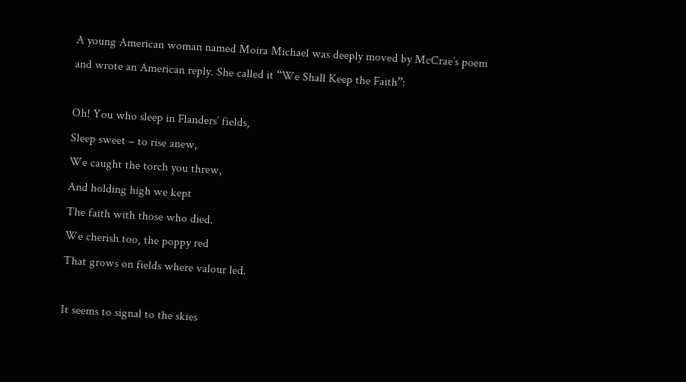A young American woman named Moira Michael was deeply moved by McCrae’s poem and wrote an American reply. She called it “We Shall Keep the Faith”:

Oh! You who sleep in Flanders’ fields,
Sleep sweet – to rise anew,
We caught the torch you threw,
And holding high we kept
The faith with those who died.
We cherish too, the poppy red
That grows on fields where valour led.

It seems to signal to the skies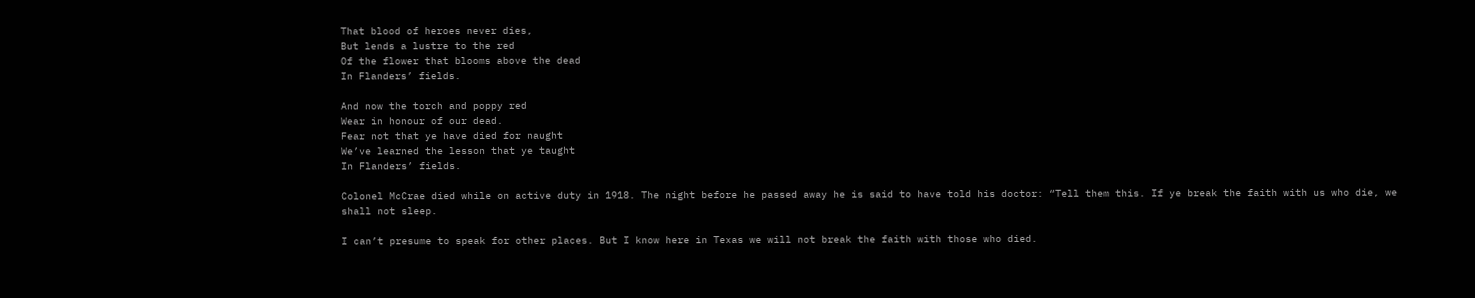That blood of heroes never dies,
But lends a lustre to the red
Of the flower that blooms above the dead
In Flanders’ fields.

And now the torch and poppy red
Wear in honour of our dead.
Fear not that ye have died for naught
We’ve learned the lesson that ye taught
In Flanders’ fields.

Colonel McCrae died while on active duty in 1918. The night before he passed away he is said to have told his doctor: “Tell them this. If ye break the faith with us who die, we shall not sleep.

I can’t presume to speak for other places. But I know here in Texas we will not break the faith with those who died.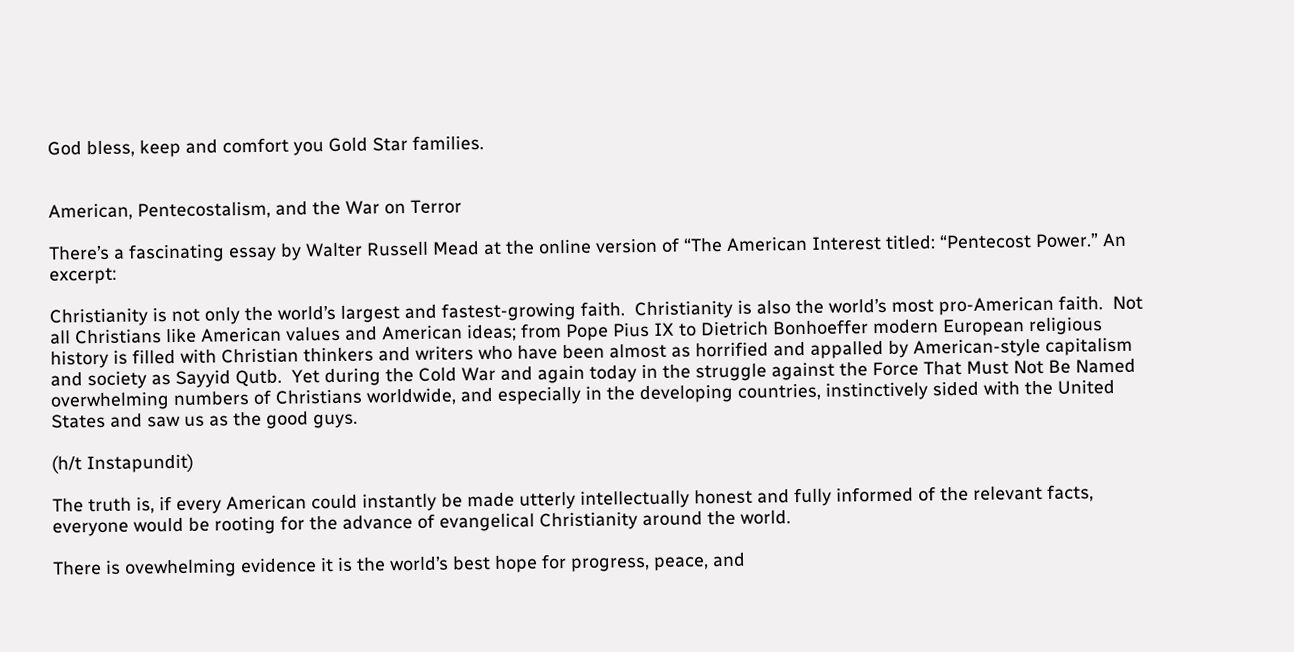God bless, keep and comfort you Gold Star families.


American, Pentecostalism, and the War on Terror

There’s a fascinating essay by Walter Russell Mead at the online version of “The American Interest titled: “Pentecost Power.” An excerpt:

Christianity is not only the world’s largest and fastest-growing faith.  Christianity is also the world’s most pro-American faith.  Not all Christians like American values and American ideas; from Pope Pius IX to Dietrich Bonhoeffer modern European religious history is filled with Christian thinkers and writers who have been almost as horrified and appalled by American-style capitalism and society as Sayyid Qutb.  Yet during the Cold War and again today in the struggle against the Force That Must Not Be Named overwhelming numbers of Christians worldwide, and especially in the developing countries, instinctively sided with the United States and saw us as the good guys.

(h/t Instapundit)

The truth is, if every American could instantly be made utterly intellectually honest and fully informed of the relevant facts, everyone would be rooting for the advance of evangelical Christianity around the world.

There is ovewhelming evidence it is the world’s best hope for progress, peace, and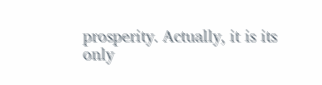prosperity. Actually, it is its only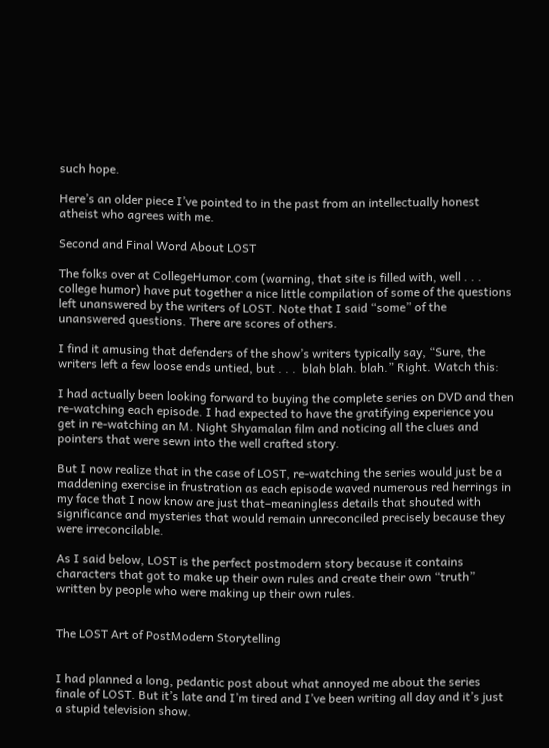such hope.

Here’s an older piece I’ve pointed to in the past from an intellectually honest atheist who agrees with me.

Second and Final Word About LOST

The folks over at CollegeHumor.com (warning, that site is filled with, well . . . college humor) have put together a nice little compilation of some of the questions left unanswered by the writers of LOST. Note that I said “some” of the unanswered questions. There are scores of others.

I find it amusing that defenders of the show’s writers typically say, “Sure, the writers left a few loose ends untied, but . . .  blah blah. blah.” Right. Watch this:

I had actually been looking forward to buying the complete series on DVD and then re-watching each episode. I had expected to have the gratifying experience you get in re-watching an M. Night Shyamalan film and noticing all the clues and pointers that were sewn into the well crafted story.

But I now realize that in the case of LOST, re-watching the series would just be a maddening exercise in frustration as each episode waved numerous red herrings in my face that I now know are just that–meaningless details that shouted with significance and mysteries that would remain unreconciled precisely because they were irreconcilable.

As I said below, LOST is the perfect postmodern story because it contains characters that got to make up their own rules and create their own “truth” written by people who were making up their own rules.


The LOST Art of PostModern Storytelling


I had planned a long, pedantic post about what annoyed me about the series finale of LOST. But it’s late and I’m tired and I’ve been writing all day and it’s just a stupid television show.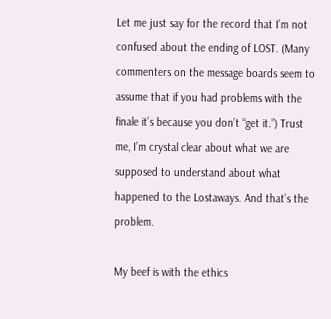Let me just say for the record that I’m not confused about the ending of LOST. (Many commenters on the message boards seem to assume that if you had problems with the finale it’s because you don’t “get it.”) Trust me, I’m crystal clear about what we are supposed to understand about what happened to the Lostaways. And that’s the problem.

My beef is with the ethics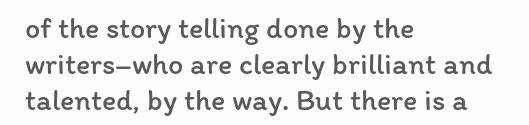of the story telling done by the writers–who are clearly brilliant and talented, by the way. But there is a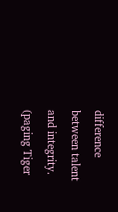difference between talent and integrity. (paging Tiger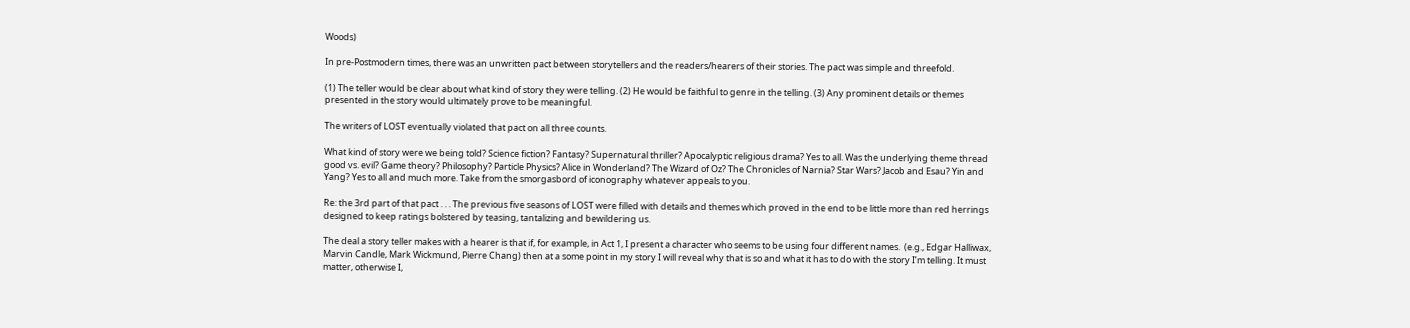Woods)

In pre-Postmodern times, there was an unwritten pact between storytellers and the readers/hearers of their stories. The pact was simple and threefold.

(1) The teller would be clear about what kind of story they were telling. (2) He would be faithful to genre in the telling. (3) Any prominent details or themes presented in the story would ultimately prove to be meaningful.

The writers of LOST eventually violated that pact on all three counts.

What kind of story were we being told? Science fiction? Fantasy? Supernatural thriller? Apocalyptic religious drama? Yes to all. Was the underlying theme thread good vs. evil? Game theory? Philosophy? Particle Physics? Alice in Wonderland? The Wizard of Oz? The Chronicles of Narnia? Star Wars? Jacob and Esau? Yin and Yang? Yes to all and much more. Take from the smorgasbord of iconography whatever appeals to you.

Re: the 3rd part of that pact . . . The previous five seasons of LOST were filled with details and themes which proved in the end to be little more than red herrings designed to keep ratings bolstered by teasing, tantalizing and bewildering us.

The deal a story teller makes with a hearer is that if, for example, in Act 1, I present a character who seems to be using four different names.  (e.g., Edgar Halliwax, Marvin Candle, Mark Wickmund, Pierre Chang) then at a some point in my story I will reveal why that is so and what it has to do with the story I’m telling. It must matter, otherwise I,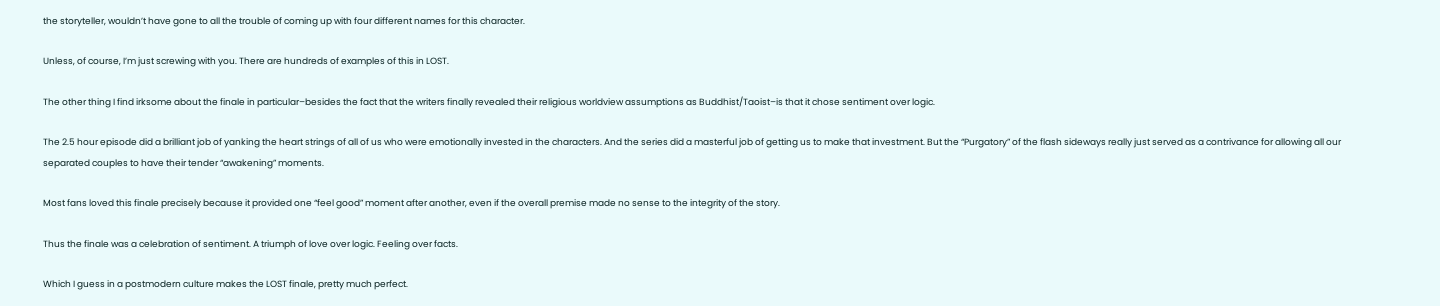the storyteller, wouldn’t have gone to all the trouble of coming up with four different names for this character.

Unless, of course, I’m just screwing with you. There are hundreds of examples of this in LOST.

The other thing I find irksome about the finale in particular–besides the fact that the writers finally revealed their religious worldview assumptions as Buddhist/Taoist–is that it chose sentiment over logic.

The 2.5 hour episode did a brilliant job of yanking the heart strings of all of us who were emotionally invested in the characters. And the series did a masterful job of getting us to make that investment. But the “Purgatory” of the flash sideways really just served as a contrivance for allowing all our separated couples to have their tender “awakening” moments.

Most fans loved this finale precisely because it provided one “feel good” moment after another, even if the overall premise made no sense to the integrity of the story.

Thus the finale was a celebration of sentiment. A triumph of love over logic. Feeling over facts.

Which I guess in a postmodern culture makes the LOST finale, pretty much perfect.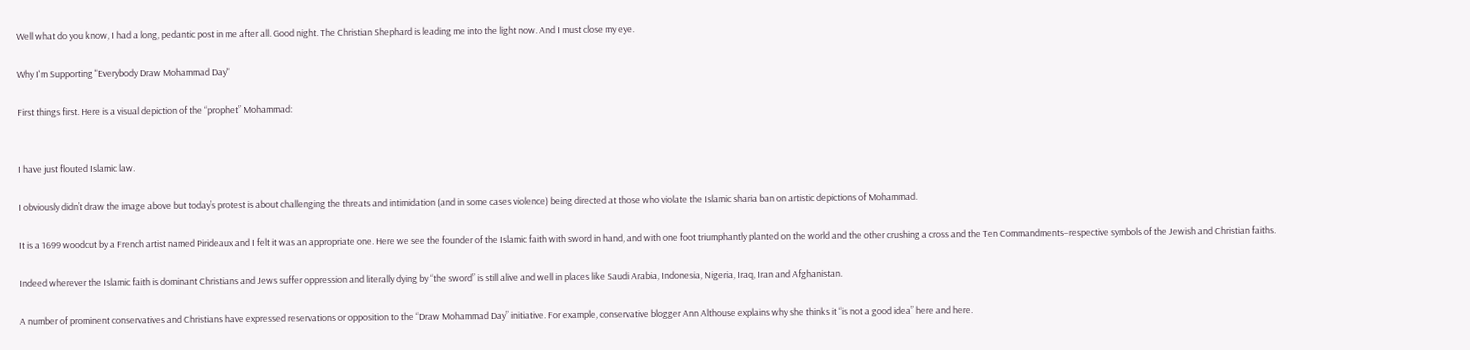Well what do you know, I had a long, pedantic post in me after all. Good night. The Christian Shephard is leading me into the light now. And I must close my eye.

Why I'm Supporting "Everybody Draw Mohammad Day"

First things first. Here is a visual depiction of the “prophet” Mohammad:


I have just flouted Islamic law.

I obviously didn’t draw the image above but today’s protest is about challenging the threats and intimidation (and in some cases violence) being directed at those who violate the Islamic sharia ban on artistic depictions of Mohammad.

It is a 1699 woodcut by a French artist named Pirideaux and I felt it was an appropriate one. Here we see the founder of the Islamic faith with sword in hand, and with one foot triumphantly planted on the world and the other crushing a cross and the Ten Commandments–respective symbols of the Jewish and Christian faiths.

Indeed wherever the Islamic faith is dominant Christians and Jews suffer oppression and literally dying by “the sword” is still alive and well in places like Saudi Arabia, Indonesia, Nigeria, Iraq, Iran and Afghanistan.

A number of prominent conservatives and Christians have expressed reservations or opposition to the “Draw Mohammad Day” initiative. For example, conservative blogger Ann Althouse explains why she thinks it “is not a good idea” here and here.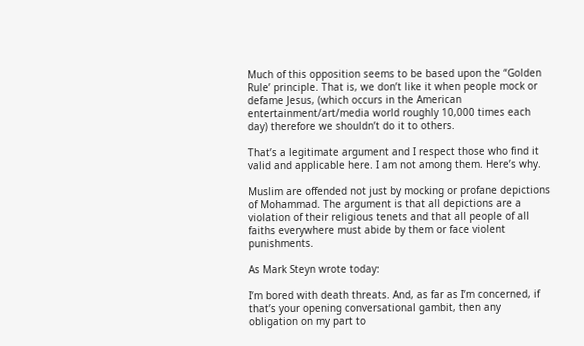Much of this opposition seems to be based upon the “Golden Rule’ principle. That is, we don’t like it when people mock or defame Jesus, (which occurs in the American entertainment/art/media world roughly 10,000 times each day) therefore we shouldn’t do it to others.

That’s a legitimate argument and I respect those who find it valid and applicable here. I am not among them. Here’s why.

Muslim are offended not just by mocking or profane depictions of Mohammad. The argument is that all depictions are a violation of their religious tenets and that all people of all faiths everywhere must abide by them or face violent punishments.

As Mark Steyn wrote today:

I’m bored with death threats. And, as far as I’m concerned, if that’s your opening conversational gambit, then any obligation on my part to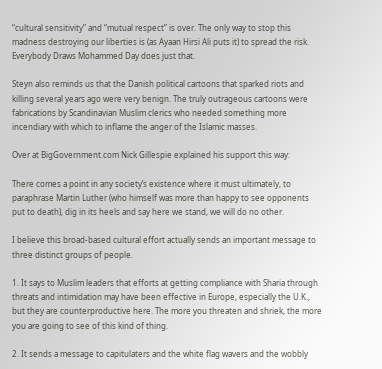“cultural sensitivity” and “mutual respect” is over. The only way to stop this madness destroying our liberties is (as Ayaan Hirsi Ali puts it) to spread the risk. Everybody Draws Mohammed Day does just that.

Steyn also reminds us that the Danish political cartoons that sparked riots and killing several years ago were very benign. The truly outrageous cartoons were fabrications by Scandinavian Muslim clerics who needed something more incendiary with which to inflame the anger of the Islamic masses.

Over at BigGovernment.com Nick Gillespie explained his support this way:

There comes a point in any society’s existence where it must ultimately, to paraphrase Martin Luther (who himself was more than happy to see opponents put to death), dig in its heels and say here we stand, we will do no other.

I believe this broad-based cultural effort actually sends an important message to three distinct groups of people.

1. It says to Muslim leaders that efforts at getting compliance with Sharia through threats and intimidation may have been effective in Europe, especially the U.K., but they are counterproductive here. The more you threaten and shriek, the more you are going to see of this kind of thing.

2. It sends a message to capitulaters and the white flag wavers and the wobbly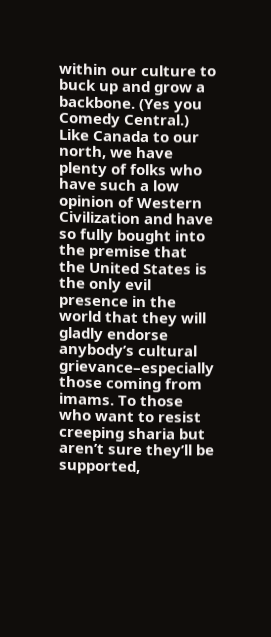within our culture to buck up and grow a backbone. (Yes you Comedy Central.)  Like Canada to our north, we have plenty of folks who have such a low opinion of Western Civilization and have so fully bought into the premise that the United States is the only evil presence in the world that they will gladly endorse anybody’s cultural grievance–especially those coming from imams. To those who want to resist creeping sharia but aren’t sure they’ll be supported,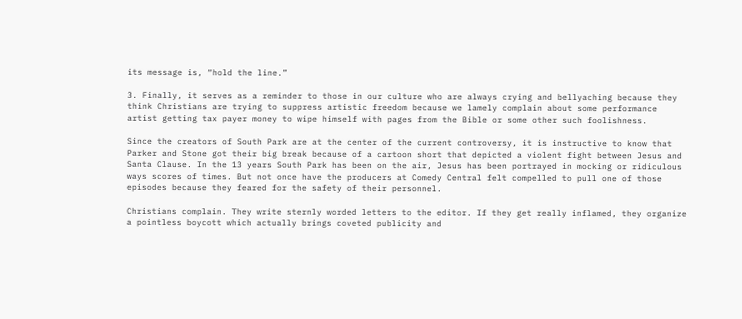its message is, “hold the line.”

3. Finally, it serves as a reminder to those in our culture who are always crying and bellyaching because they think Christians are trying to suppress artistic freedom because we lamely complain about some performance artist getting tax payer money to wipe himself with pages from the Bible or some other such foolishness.

Since the creators of South Park are at the center of the current controversy, it is instructive to know that Parker and Stone got their big break because of a cartoon short that depicted a violent fight between Jesus and Santa Clause. In the 13 years South Park has been on the air, Jesus has been portrayed in mocking or ridiculous ways scores of times. But not once have the producers at Comedy Central felt compelled to pull one of those episodes because they feared for the safety of their personnel.

Christians complain. They write sternly worded letters to the editor. If they get really inflamed, they organize a pointless boycott which actually brings coveted publicity and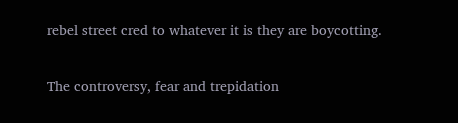rebel street cred to whatever it is they are boycotting.

The controversy, fear and trepidation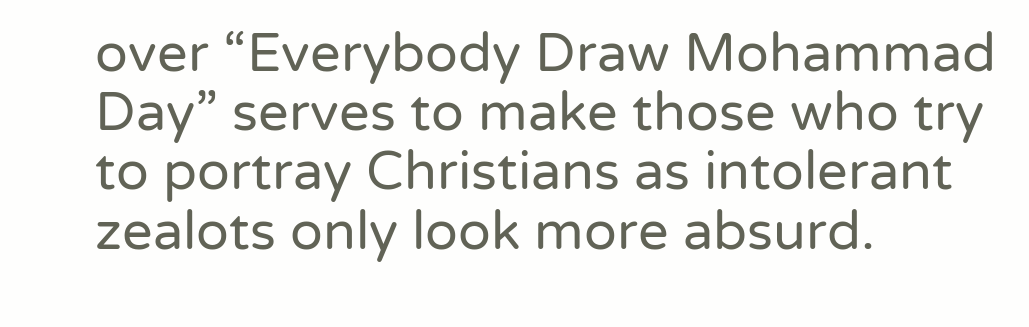over “Everybody Draw Mohammad Day” serves to make those who try to portray Christians as intolerant zealots only look more absurd.